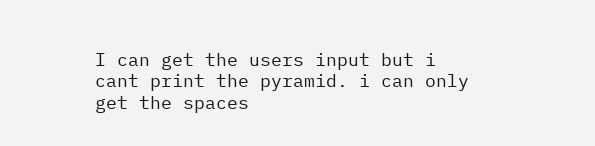I can get the users input but i cant print the pyramid. i can only get the spaces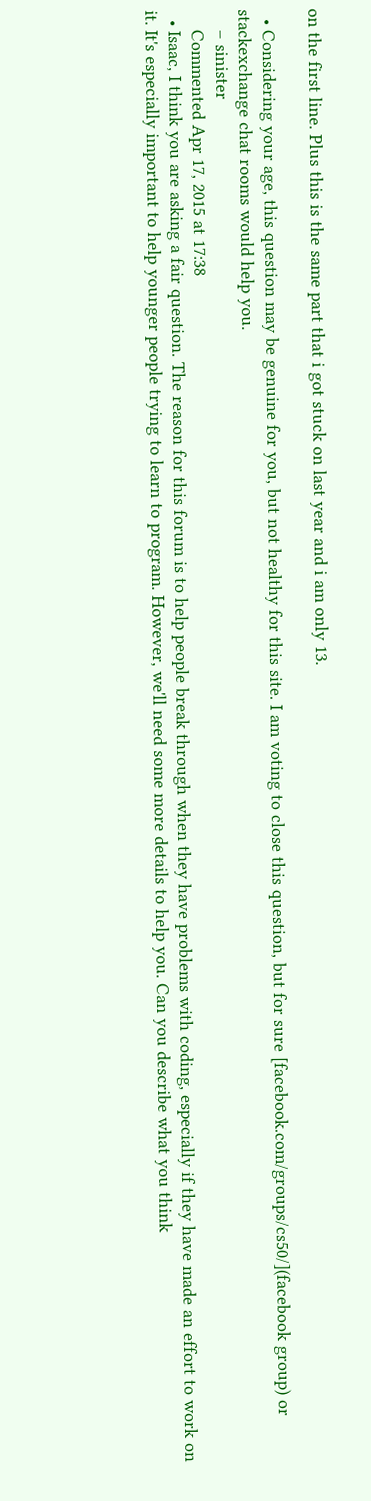on the first line. Plus this is the same part that i got stuck on last year and i am only 13.

  • Considering your age, this question may be genuine for you, but not healthy for this site. I am voting to close this question, but for sure [facebook.com/groups/cs50/](facebook group) or stackexchange chat rooms would help you.
    – sinister
    Commented Apr 17, 2015 at 17:38
  • Isaac, I think you are asking a fair question. The reason for this forum is to help people break through when they have problems with coding, especially if they have made an effort to work on it. It's especially important to help younger people trying to learn to program. However, we'll need some more details to help you. Can you describe what you think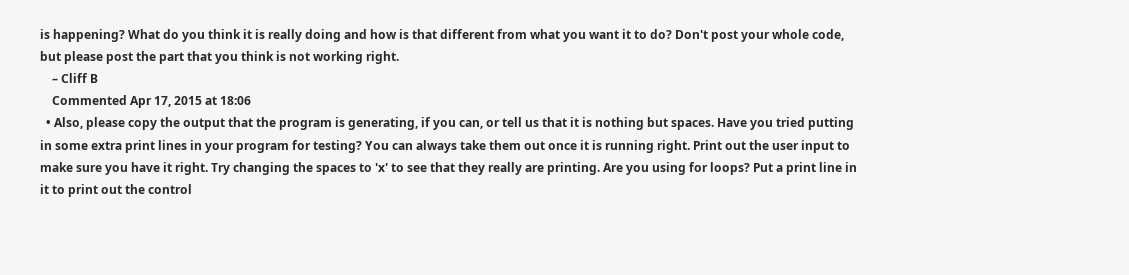is happening? What do you think it is really doing and how is that different from what you want it to do? Don't post your whole code, but please post the part that you think is not working right.
    – Cliff B
    Commented Apr 17, 2015 at 18:06
  • Also, please copy the output that the program is generating, if you can, or tell us that it is nothing but spaces. Have you tried putting in some extra print lines in your program for testing? You can always take them out once it is running right. Print out the user input to make sure you have it right. Try changing the spaces to 'x' to see that they really are printing. Are you using for loops? Put a print line in it to print out the control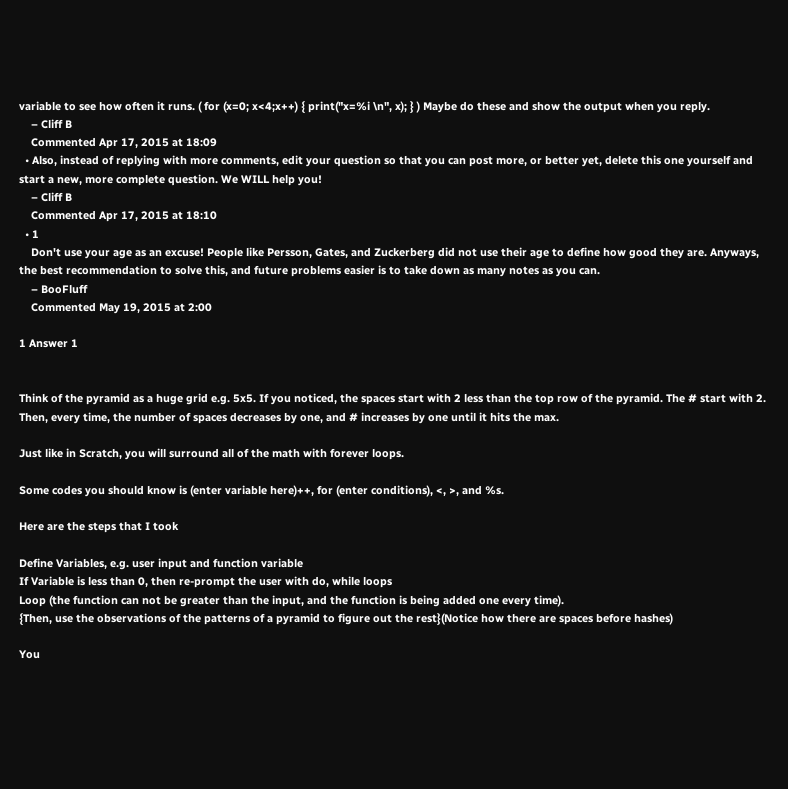variable to see how often it runs. ( for (x=0; x<4;x++) { print("x=%i \n", x); } ) Maybe do these and show the output when you reply.
    – Cliff B
    Commented Apr 17, 2015 at 18:09
  • Also, instead of replying with more comments, edit your question so that you can post more, or better yet, delete this one yourself and start a new, more complete question. We WILL help you!
    – Cliff B
    Commented Apr 17, 2015 at 18:10
  • 1
    Don't use your age as an excuse! People like Persson, Gates, and Zuckerberg did not use their age to define how good they are. Anyways, the best recommendation to solve this, and future problems easier is to take down as many notes as you can.
    – BooFluff
    Commented May 19, 2015 at 2:00

1 Answer 1


Think of the pyramid as a huge grid e.g. 5x5. If you noticed, the spaces start with 2 less than the top row of the pyramid. The # start with 2. Then, every time, the number of spaces decreases by one, and # increases by one until it hits the max.

Just like in Scratch, you will surround all of the math with forever loops.

Some codes you should know is (enter variable here)++, for (enter conditions), <, >, and %s.

Here are the steps that I took

Define Variables, e.g. user input and function variable
If Variable is less than 0, then re-prompt the user with do, while loops
Loop (the function can not be greater than the input, and the function is being added one every time).
{Then, use the observations of the patterns of a pyramid to figure out the rest}(Notice how there are spaces before hashes)

You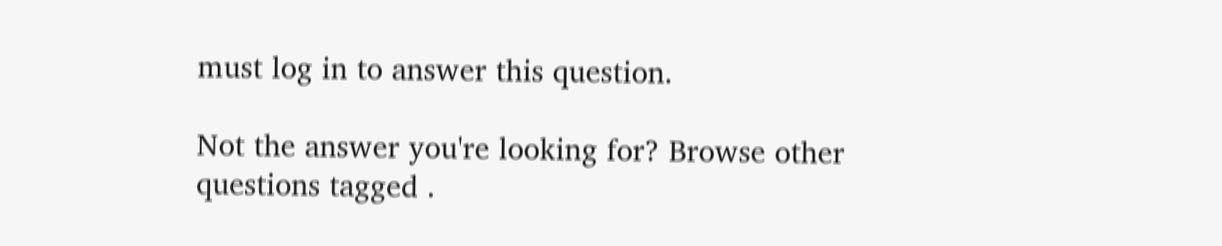must log in to answer this question.

Not the answer you're looking for? Browse other questions tagged .